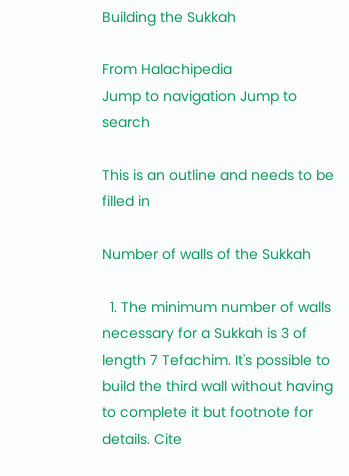Building the Sukkah

From Halachipedia
Jump to navigation Jump to search

This is an outline and needs to be filled in

Number of walls of the Sukkah

  1. The minimum number of walls necessary for a Sukkah is 3 of length 7 Tefachim. It's possible to build the third wall without having to complete it but footnote for details. Cite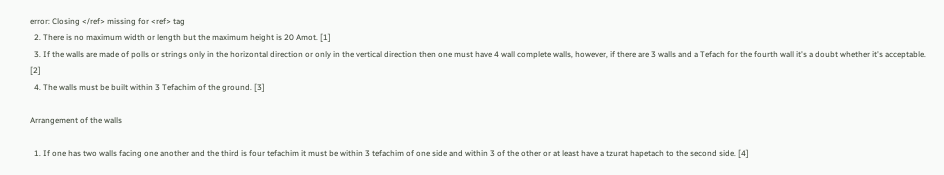error: Closing </ref> missing for <ref> tag
  2. There is no maximum width or length but the maximum height is 20 Amot. [1]
  3. If the walls are made of polls or strings only in the horizontal direction or only in the vertical direction then one must have 4 wall complete walls, however, if there are 3 walls and a Tefach for the fourth wall it's a doubt whether it's acceptable. [2]
  4. The walls must be built within 3 Tefachim of the ground. [3]

Arrangement of the walls

  1. If one has two walls facing one another and the third is four tefachim it must be within 3 tefachim of one side and within 3 of the other or at least have a tzurat hapetach to the second side. [4]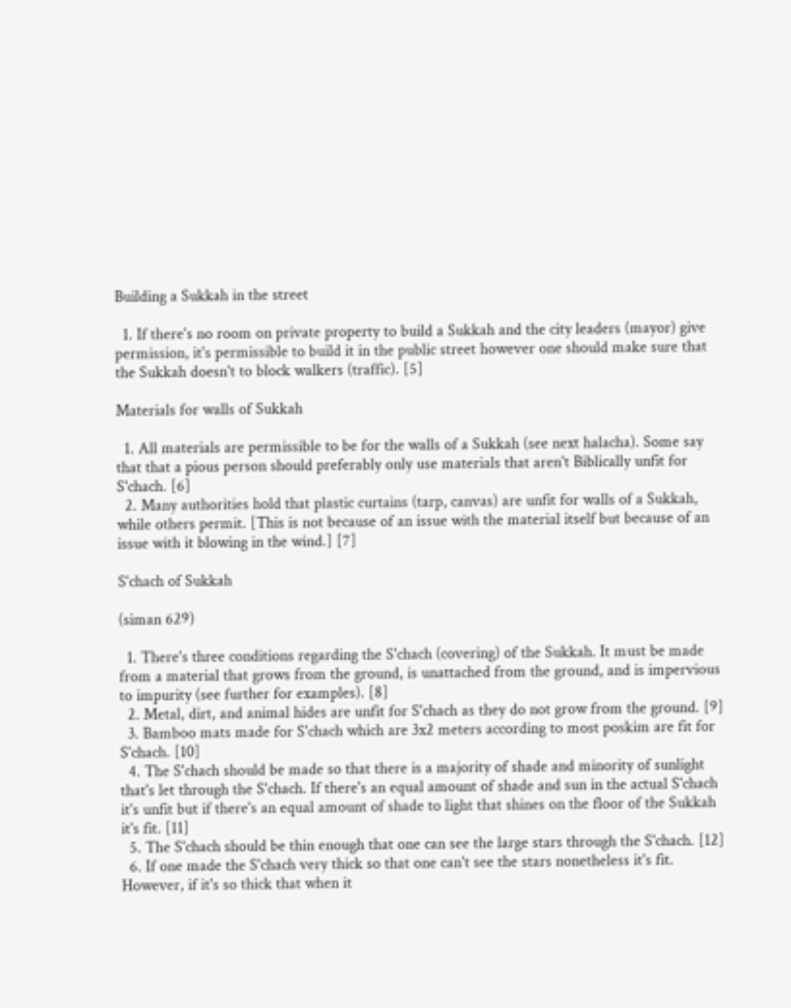Building a Sukkah in the street

  1. If there's no room on private property to build a Sukkah and the city leaders (mayor) give permission, it's permissible to build it in the public street however one should make sure that the Sukkah doesn't to block walkers (traffic). [5]

Materials for walls of Sukkah

  1. All materials are permissible to be for the walls of a Sukkah (see next halacha). Some say that that a pious person should preferably only use materials that aren't Biblically unfit for S'chach. [6]
  2. Many authorities hold that plastic curtains (tarp, canvas) are unfit for walls of a Sukkah, while others permit. [This is not because of an issue with the material itself but because of an issue with it blowing in the wind.] [7]

S'chach of Sukkah

(siman 629)

  1. There's three conditions regarding the S'chach (covering) of the Sukkah. It must be made from a material that grows from the ground, is unattached from the ground, and is impervious to impurity (see further for examples). [8]
  2. Metal, dirt, and animal hides are unfit for S'chach as they do not grow from the ground. [9]
  3. Bamboo mats made for S'chach which are 3x2 meters according to most poskim are fit for S'chach. [10]
  4. The S'chach should be made so that there is a majority of shade and minority of sunlight that's let through the S'chach. If there's an equal amount of shade and sun in the actual S'chach it's unfit but if there's an equal amount of shade to light that shines on the floor of the Sukkah it's fit. [11]
  5. The S'chach should be thin enough that one can see the large stars through the S'chach. [12]
  6. If one made the S'chach very thick so that one can't see the stars nonetheless it's fit. However, if it's so thick that when it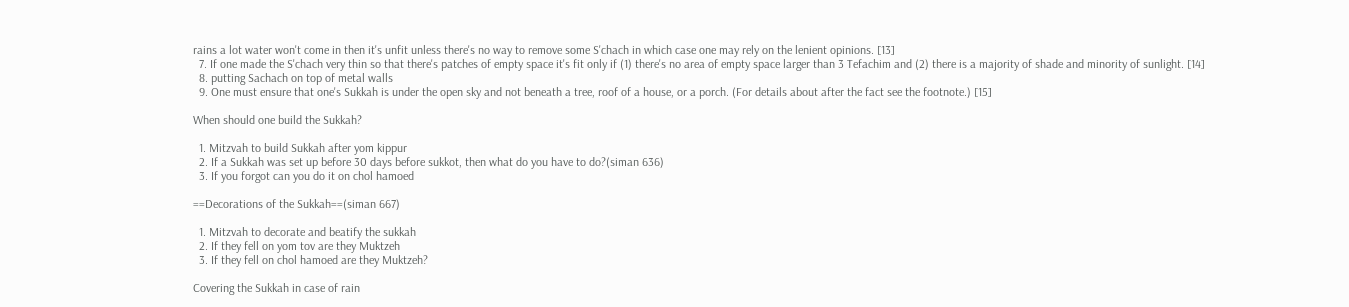rains a lot water won't come in then it's unfit unless there's no way to remove some S'chach in which case one may rely on the lenient opinions. [13]
  7. If one made the S'chach very thin so that there's patches of empty space it's fit only if (1) there's no area of empty space larger than 3 Tefachim and (2) there is a majority of shade and minority of sunlight. [14]
  8. putting Sachach on top of metal walls
  9. One must ensure that one's Sukkah is under the open sky and not beneath a tree, roof of a house, or a porch. (For details about after the fact see the footnote.) [15]

When should one build the Sukkah?

  1. Mitzvah to build Sukkah after yom kippur
  2. If a Sukkah was set up before 30 days before sukkot, then what do you have to do?(siman 636)
  3. If you forgot can you do it on chol hamoed

==Decorations of the Sukkah==(siman 667)

  1. Mitzvah to decorate and beatify the sukkah
  2. If they fell on yom tov are they Muktzeh
  3. If they fell on chol hamoed are they Muktzeh?

Covering the Sukkah in case of rain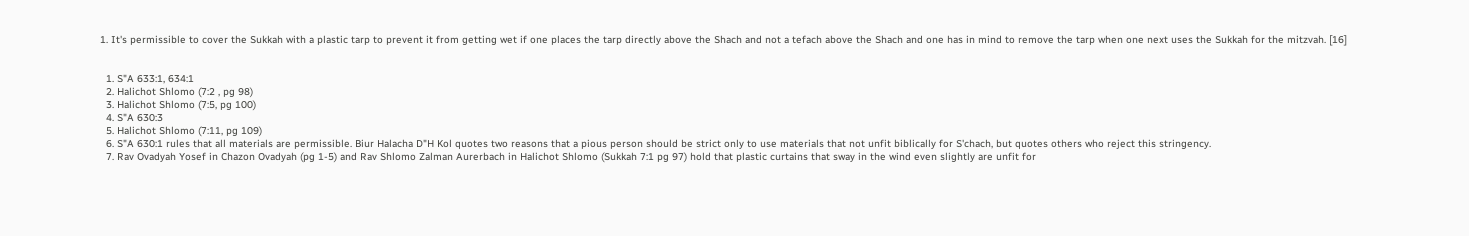1. It's permissible to cover the Sukkah with a plastic tarp to prevent it from getting wet if one places the tarp directly above the Shach and not a tefach above the Shach and one has in mind to remove the tarp when one next uses the Sukkah for the mitzvah. [16]


  1. S"A 633:1, 634:1
  2. Halichot Shlomo (7:2 , pg 98)
  3. Halichot Shlomo (7:5, pg 100)
  4. S"A 630:3
  5. Halichot Shlomo (7:11, pg 109)
  6. S"A 630:1 rules that all materials are permissible. Biur Halacha D"H Kol quotes two reasons that a pious person should be strict only to use materials that not unfit biblically for S'chach, but quotes others who reject this stringency.
  7. Rav Ovadyah Yosef in Chazon Ovadyah (pg 1-5) and Rav Shlomo Zalman Aurerbach in Halichot Shlomo (Sukkah 7:1 pg 97) hold that plastic curtains that sway in the wind even slightly are unfit for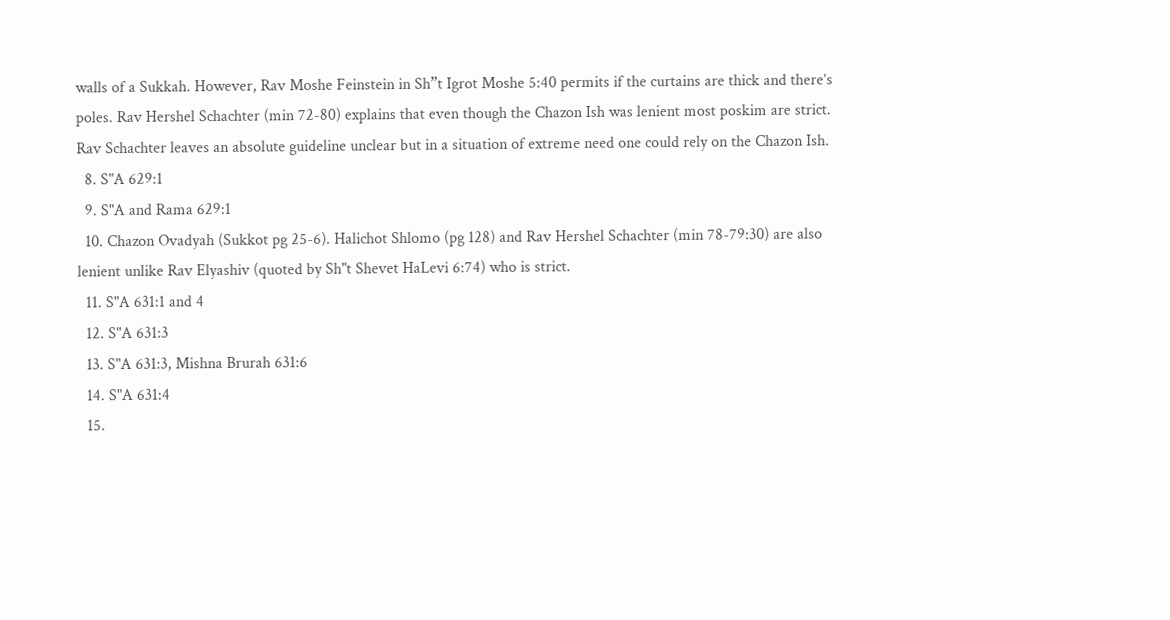walls of a Sukkah. However, Rav Moshe Feinstein in Sh”t Igrot Moshe 5:40 permits if the curtains are thick and there’s poles. Rav Hershel Schachter (min 72-80) explains that even though the Chazon Ish was lenient most poskim are strict. Rav Schachter leaves an absolute guideline unclear but in a situation of extreme need one could rely on the Chazon Ish.
  8. S"A 629:1
  9. S"A and Rama 629:1
  10. Chazon Ovadyah (Sukkot pg 25-6). Halichot Shlomo (pg 128) and Rav Hershel Schachter (min 78-79:30) are also lenient unlike Rav Elyashiv (quoted by Sh"t Shevet HaLevi 6:74) who is strict.
  11. S"A 631:1 and 4
  12. S"A 631:3
  13. S"A 631:3, Mishna Brurah 631:6
  14. S"A 631:4
  15.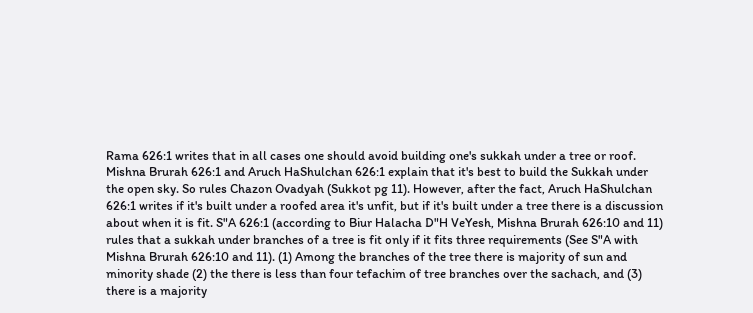Rama 626:1 writes that in all cases one should avoid building one's sukkah under a tree or roof. Mishna Brurah 626:1 and Aruch HaShulchan 626:1 explain that it's best to build the Sukkah under the open sky. So rules Chazon Ovadyah (Sukkot pg 11). However, after the fact, Aruch HaShulchan 626:1 writes if it's built under a roofed area it's unfit, but if it's built under a tree there is a discussion about when it is fit. S"A 626:1 (according to Biur Halacha D"H VeYesh, Mishna Brurah 626:10 and 11) rules that a sukkah under branches of a tree is fit only if it fits three requirements (See S"A with Mishna Brurah 626:10 and 11). (1) Among the branches of the tree there is majority of sun and minority shade (2) the there is less than four tefachim of tree branches over the sachach, and (3) there is a majority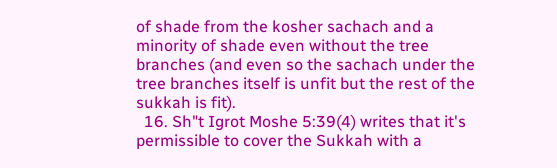of shade from the kosher sachach and a minority of shade even without the tree branches (and even so the sachach under the tree branches itself is unfit but the rest of the sukkah is fit).
  16. Sh"t Igrot Moshe 5:39(4) writes that it's permissible to cover the Sukkah with a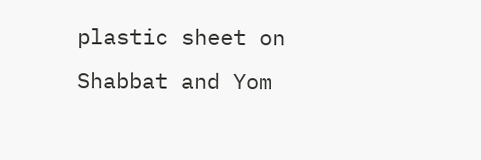plastic sheet on Shabbat and Yom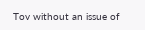Tov without an issue of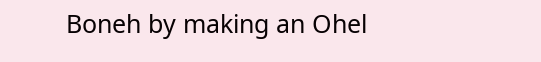Boneh by making an Ohel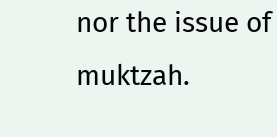nor the issue of muktzah.